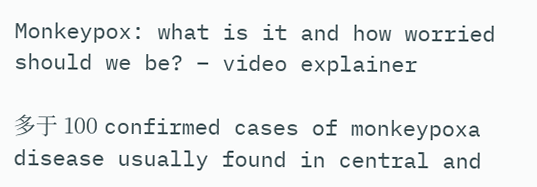Monkeypox: what is it and how worried should we be? – video explainer

多于 100 confirmed cases of monkeypoxa disease usually found in central and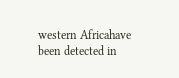western Africahave been detected in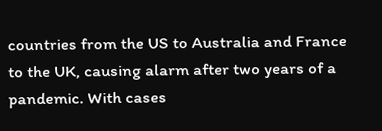countries from the US to Australia and France to the UK, causing alarm after two years of a pandemic. With cases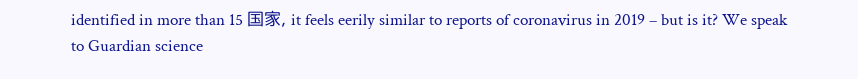identified in more than 15 国家, it feels eerily similar to reports of coronavirus in 2019 – but is it? We speak to Guardian science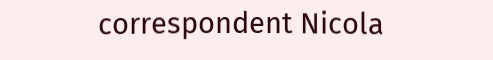correspondent Nicola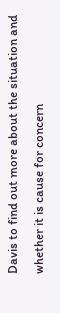Davis to find out more about the situation and whether it is cause for concern